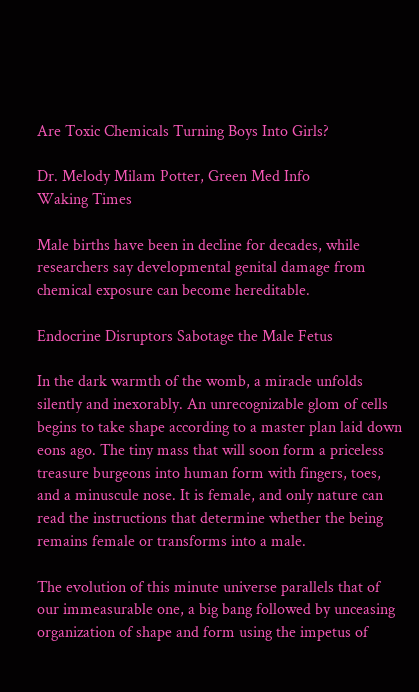Are Toxic Chemicals Turning Boys Into Girls?

Dr. Melody Milam Potter, Green Med Info
Waking Times

Male births have been in decline for decades, while researchers say developmental genital damage from chemical exposure can become hereditable.

Endocrine Disruptors Sabotage the Male Fetus

In the dark warmth of the womb, a miracle unfolds silently and inexorably. An unrecognizable glom of cells begins to take shape according to a master plan laid down eons ago. The tiny mass that will soon form a priceless treasure burgeons into human form with fingers, toes, and a minuscule nose. It is female, and only nature can read the instructions that determine whether the being remains female or transforms into a male.

The evolution of this minute universe parallels that of our immeasurable one, a big bang followed by unceasing organization of shape and form using the impetus of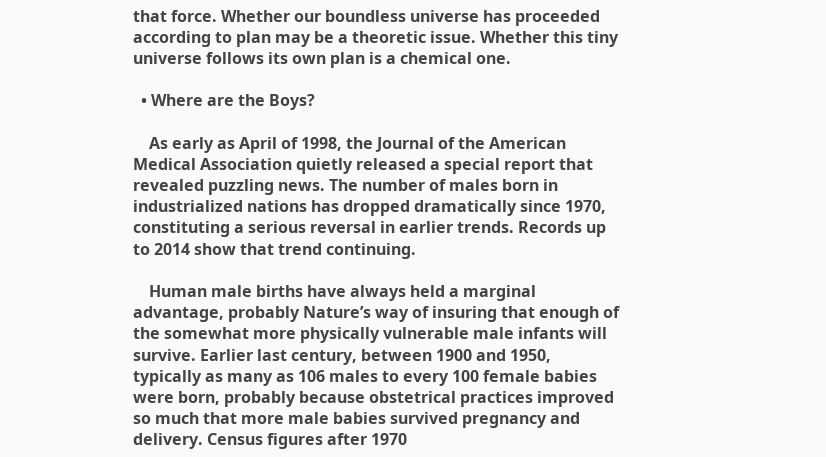that force. Whether our boundless universe has proceeded according to plan may be a theoretic issue. Whether this tiny universe follows its own plan is a chemical one.

  • Where are the Boys?

    As early as April of 1998, the Journal of the American Medical Association quietly released a special report that revealed puzzling news. The number of males born in industrialized nations has dropped dramatically since 1970, constituting a serious reversal in earlier trends. Records up to 2014 show that trend continuing.

    Human male births have always held a marginal advantage, probably Nature’s way of insuring that enough of the somewhat more physically vulnerable male infants will survive. Earlier last century, between 1900 and 1950, typically as many as 106 males to every 100 female babies were born, probably because obstetrical practices improved so much that more male babies survived pregnancy and delivery. Census figures after 1970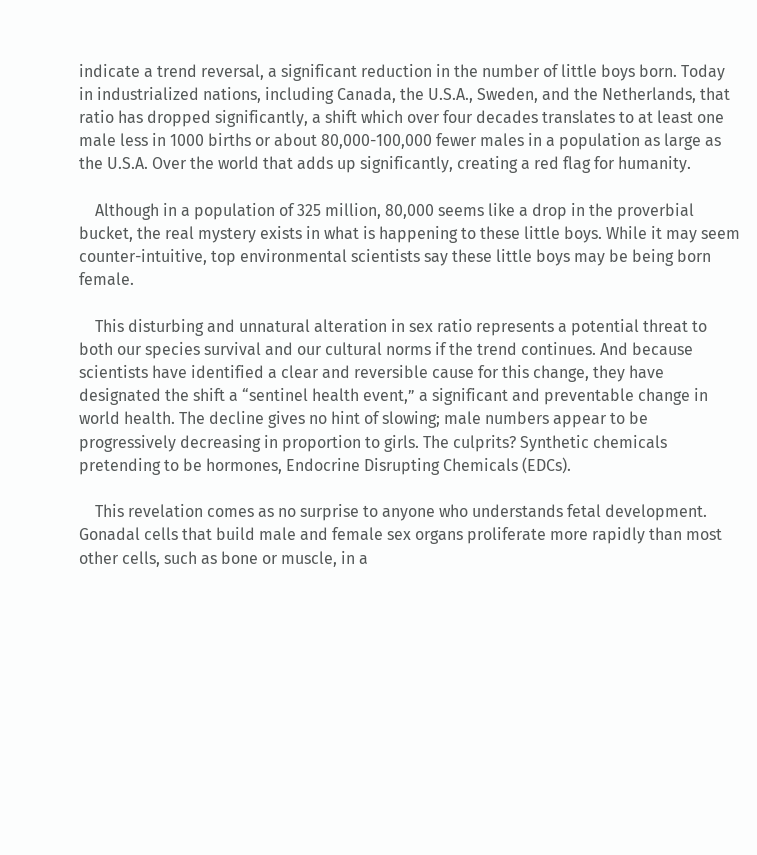indicate a trend reversal, a significant reduction in the number of little boys born. Today in industrialized nations, including Canada, the U.S.A., Sweden, and the Netherlands, that ratio has dropped significantly, a shift which over four decades translates to at least one male less in 1000 births or about 80,000-100,000 fewer males in a population as large as the U.S.A. Over the world that adds up significantly, creating a red flag for humanity.

    Although in a population of 325 million, 80,000 seems like a drop in the proverbial bucket, the real mystery exists in what is happening to these little boys. While it may seem counter-intuitive, top environmental scientists say these little boys may be being born female.

    This disturbing and unnatural alteration in sex ratio represents a potential threat to both our species survival and our cultural norms if the trend continues. And because scientists have identified a clear and reversible cause for this change, they have designated the shift a “sentinel health event,” a significant and preventable change in world health. The decline gives no hint of slowing; male numbers appear to be progressively decreasing in proportion to girls. The culprits? Synthetic chemicals pretending to be hormones, Endocrine Disrupting Chemicals (EDCs).

    This revelation comes as no surprise to anyone who understands fetal development. Gonadal cells that build male and female sex organs proliferate more rapidly than most other cells, such as bone or muscle, in a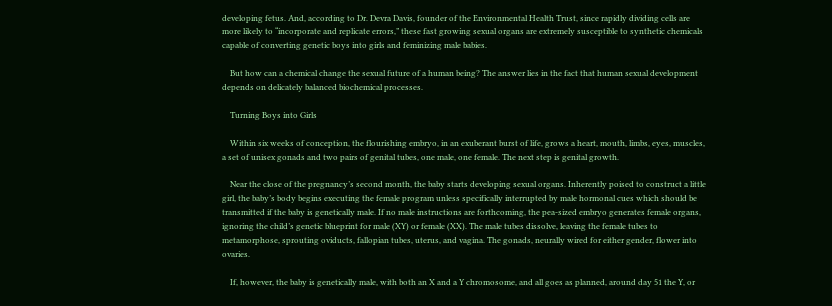developing fetus. And, according to Dr. Devra Davis, founder of the Environmental Health Trust, since rapidly dividing cells are more likely to “incorporate and replicate errors,” these fast growing sexual organs are extremely susceptible to synthetic chemicals capable of converting genetic boys into girls and feminizing male babies.

    But how can a chemical change the sexual future of a human being? The answer lies in the fact that human sexual development depends on delicately balanced biochemical processes.

    Turning Boys into Girls

    Within six weeks of conception, the flourishing embryo, in an exuberant burst of life, grows a heart, mouth, limbs, eyes, muscles, a set of unisex gonads and two pairs of genital tubes, one male, one female. The next step is genital growth.

    Near the close of the pregnancy’s second month, the baby starts developing sexual organs. Inherently poised to construct a little girl, the baby’s body begins executing the female program unless specifically interrupted by male hormonal cues which should be transmitted if the baby is genetically male. If no male instructions are forthcoming, the pea-sized embryo generates female organs, ignoring the child’s genetic blueprint for male (XY) or female (XX). The male tubes dissolve, leaving the female tubes to metamorphose, sprouting oviducts, fallopian tubes, uterus, and vagina. The gonads, neurally wired for either gender, flower into ovaries.

    If, however, the baby is genetically male, with both an X and a Y chromosome, and all goes as planned, around day 51 the Y, or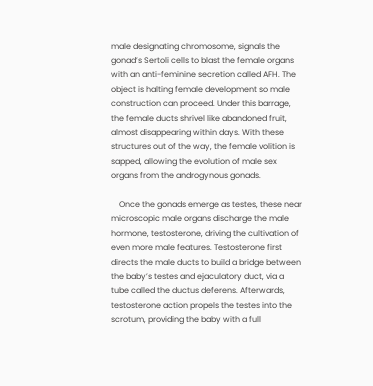male designating chromosome, signals the gonad’s Sertoli cells to blast the female organs with an anti-feminine secretion called AFH. The object is halting female development so male construction can proceed. Under this barrage, the female ducts shrivel like abandoned fruit, almost disappearing within days. With these structures out of the way, the female volition is sapped, allowing the evolution of male sex organs from the androgynous gonads.

    Once the gonads emerge as testes, these near microscopic male organs discharge the male hormone, testosterone, driving the cultivation of even more male features. Testosterone first directs the male ducts to build a bridge between the baby’s testes and ejaculatory duct, via a tube called the ductus deferens. Afterwards, testosterone action propels the testes into the scrotum, providing the baby with a full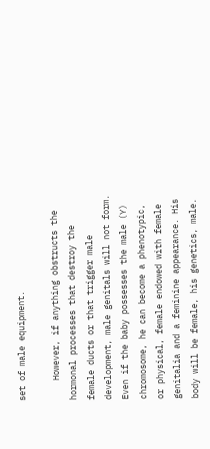set of male equipment.

    However, if anything obstructs the hormonal processes that destroy the female ducts or that trigger male development, male genitals will not form. Even if the baby possesses the male (Y) chromosome, he can become a phenotypic, or physical, female endowed with female genitalia and a feminine appearance. His body will be female, his genetics, male.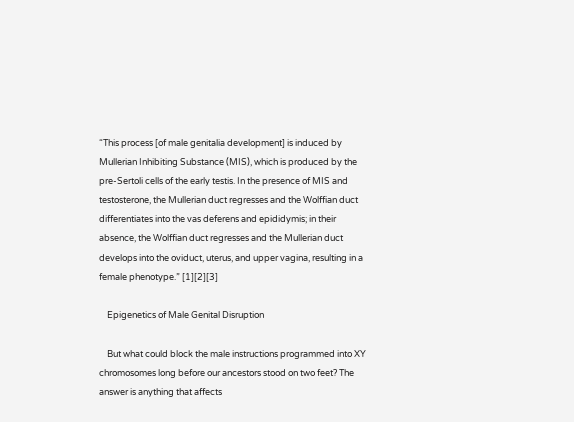“This process [of male genitalia development] is induced by Mullerian Inhibiting Substance (MIS), which is produced by the pre-Sertoli cells of the early testis. In the presence of MIS and testosterone, the Mullerian duct regresses and the Wolffian duct differentiates into the vas deferens and epididymis; in their absence, the Wolffian duct regresses and the Mullerian duct develops into the oviduct, uterus, and upper vagina, resulting in a female phenotype.” [1][2][3]

    Epigenetics of Male Genital Disruption

    But what could block the male instructions programmed into XY chromosomes long before our ancestors stood on two feet? The answer is anything that affects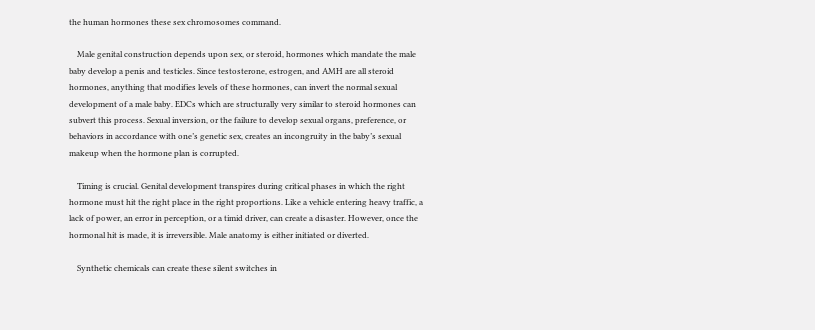the human hormones these sex chromosomes command.

    Male genital construction depends upon sex, or steroid, hormones which mandate the male baby develop a penis and testicles. Since testosterone, estrogen, and AMH are all steroid hormones, anything that modifies levels of these hormones, can invert the normal sexual development of a male baby. EDCs which are structurally very similar to steroid hormones can subvert this process. Sexual inversion, or the failure to develop sexual organs, preference, or behaviors in accordance with one’s genetic sex, creates an incongruity in the baby’s sexual makeup when the hormone plan is corrupted.

    Timing is crucial. Genital development transpires during critical phases in which the right hormone must hit the right place in the right proportions. Like a vehicle entering heavy traffic, a lack of power, an error in perception, or a timid driver, can create a disaster. However, once the hormonal hit is made, it is irreversible. Male anatomy is either initiated or diverted.

    Synthetic chemicals can create these silent switches in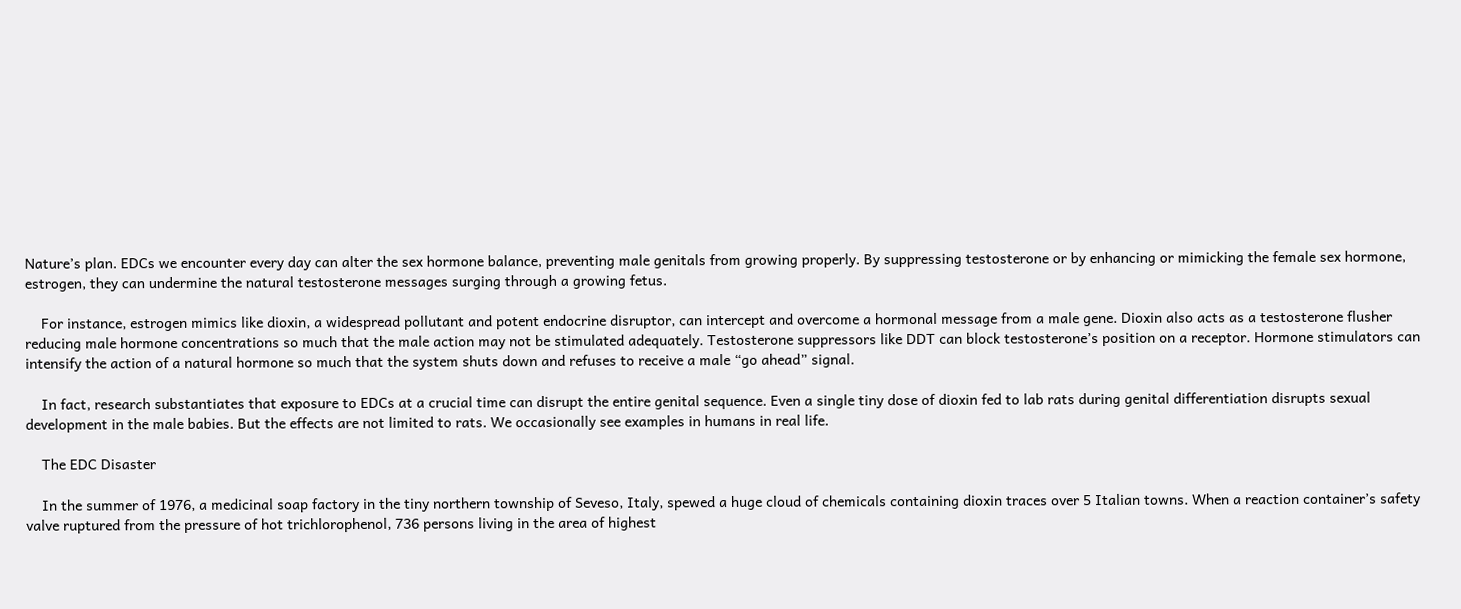Nature’s plan. EDCs we encounter every day can alter the sex hormone balance, preventing male genitals from growing properly. By suppressing testosterone or by enhancing or mimicking the female sex hormone, estrogen, they can undermine the natural testosterone messages surging through a growing fetus.

    For instance, estrogen mimics like dioxin, a widespread pollutant and potent endocrine disruptor, can intercept and overcome a hormonal message from a male gene. Dioxin also acts as a testosterone flusher reducing male hormone concentrations so much that the male action may not be stimulated adequately. Testosterone suppressors like DDT can block testosterone’s position on a receptor. Hormone stimulators can intensify the action of a natural hormone so much that the system shuts down and refuses to receive a male “go ahead” signal.

    In fact, research substantiates that exposure to EDCs at a crucial time can disrupt the entire genital sequence. Even a single tiny dose of dioxin fed to lab rats during genital differentiation disrupts sexual development in the male babies. But the effects are not limited to rats. We occasionally see examples in humans in real life.

    The EDC Disaster

    In the summer of 1976, a medicinal soap factory in the tiny northern township of Seveso, Italy, spewed a huge cloud of chemicals containing dioxin traces over 5 Italian towns. When a reaction container’s safety valve ruptured from the pressure of hot trichlorophenol, 736 persons living in the area of highest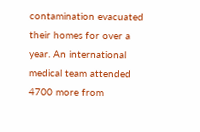contamination evacuated their homes for over a year. An international medical team attended 4700 more from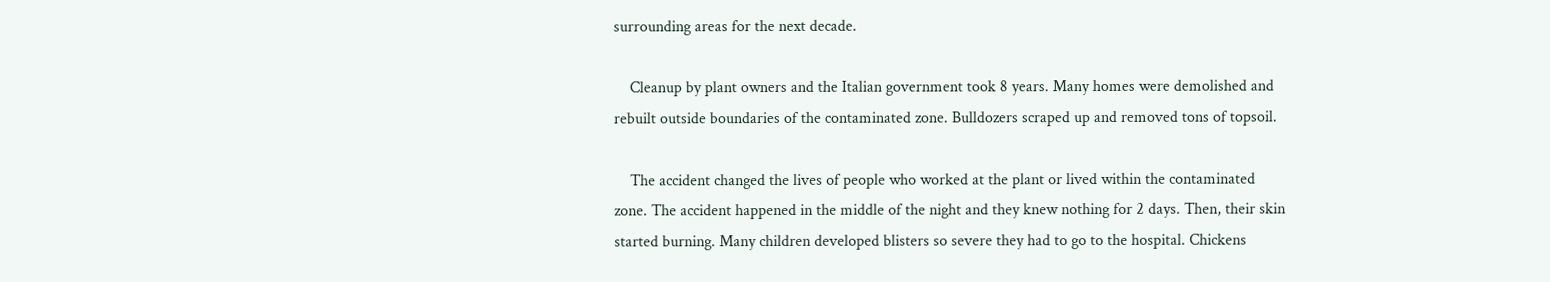surrounding areas for the next decade.

    Cleanup by plant owners and the Italian government took 8 years. Many homes were demolished and rebuilt outside boundaries of the contaminated zone. Bulldozers scraped up and removed tons of topsoil.

    The accident changed the lives of people who worked at the plant or lived within the contaminated zone. The accident happened in the middle of the night and they knew nothing for 2 days. Then, their skin started burning. Many children developed blisters so severe they had to go to the hospital. Chickens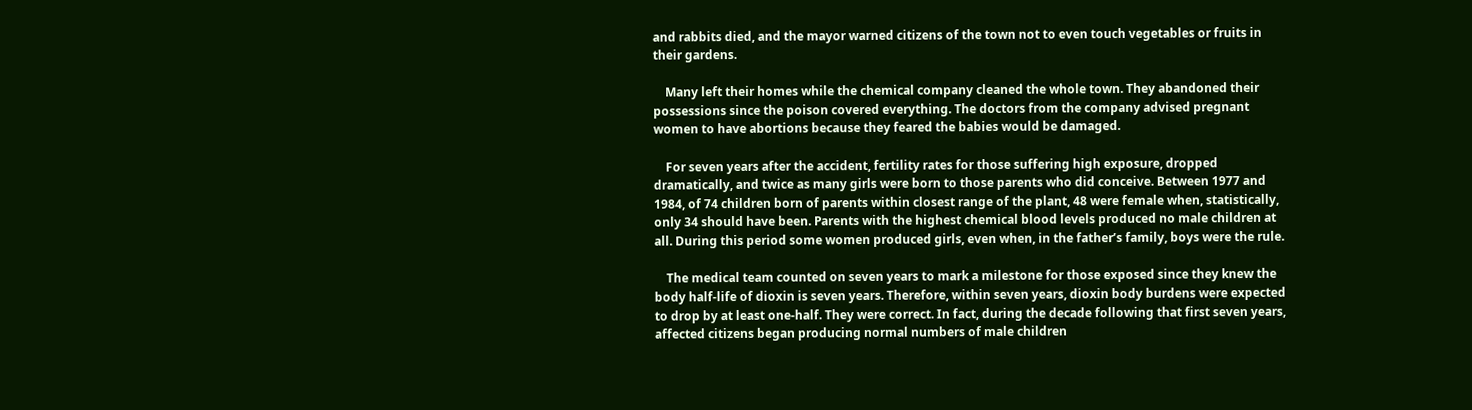and rabbits died, and the mayor warned citizens of the town not to even touch vegetables or fruits in their gardens.

    Many left their homes while the chemical company cleaned the whole town. They abandoned their possessions since the poison covered everything. The doctors from the company advised pregnant women to have abortions because they feared the babies would be damaged.

    For seven years after the accident, fertility rates for those suffering high exposure, dropped dramatically, and twice as many girls were born to those parents who did conceive. Between 1977 and 1984, of 74 children born of parents within closest range of the plant, 48 were female when, statistically, only 34 should have been. Parents with the highest chemical blood levels produced no male children at all. During this period some women produced girls, even when, in the father’s family, boys were the rule.

    The medical team counted on seven years to mark a milestone for those exposed since they knew the body half-life of dioxin is seven years. Therefore, within seven years, dioxin body burdens were expected to drop by at least one-half. They were correct. In fact, during the decade following that first seven years, affected citizens began producing normal numbers of male children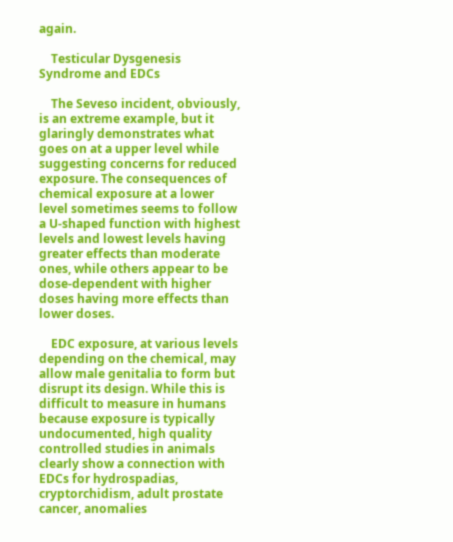again.

    Testicular Dysgenesis Syndrome and EDCs

    The Seveso incident, obviously, is an extreme example, but it glaringly demonstrates what goes on at a upper level while suggesting concerns for reduced exposure. The consequences of chemical exposure at a lower level sometimes seems to follow a U-shaped function with highest levels and lowest levels having greater effects than moderate ones, while others appear to be dose-dependent with higher doses having more effects than lower doses.

    EDC exposure, at various levels depending on the chemical, may allow male genitalia to form but disrupt its design. While this is difficult to measure in humans because exposure is typically undocumented, high quality controlled studies in animals clearly show a connection with EDCs for hydrospadias, cryptorchidism, adult prostate cancer, anomalies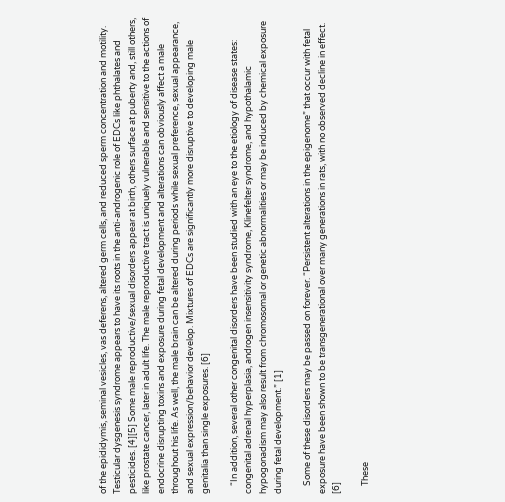of the epididymis, seminal vesicles, vas deferens, altered germ cells, and reduced sperm concentration and motility. Testicular dysgenesis syndrome appears to have its roots in the anti-androgenic role of EDCs like phthalates and pesticides. [4][5] Some male reproductive/sexual disorders appear at birth, others surface at puberty and, still others, like prostate cancer, later in adult life. The male reproductive tract is uniquely vulnerable and sensitive to the actions of endocrine disrupting toxins and exposure during fetal development and alterations can obviously affect a male throughout his life. As well, the male brain can be altered during periods while sexual preference, sexual appearance, and sexual expression/behavior develop. Mixtures of EDCs are significantly more disruptive to developing male genitalia than single exposures. [6]

    “In addition, several other congenital disorders have been studied with an eye to the etiology of disease states: congenital adrenal hyperplasia, androgen insensitivity syndrome, Klinefelter syndrome, and hypothalamic hypogonadism may also result from chromosomal or genetic abnormalities or may be induced by chemical exposure during fetal development.” [1]

    Some of these disorders may be passed on forever. “Persistent alterations in the epigenome” that occur with fetal exposure have been shown to be transgenerational over many generations in rats, with no observed decline in effect. [6]

    These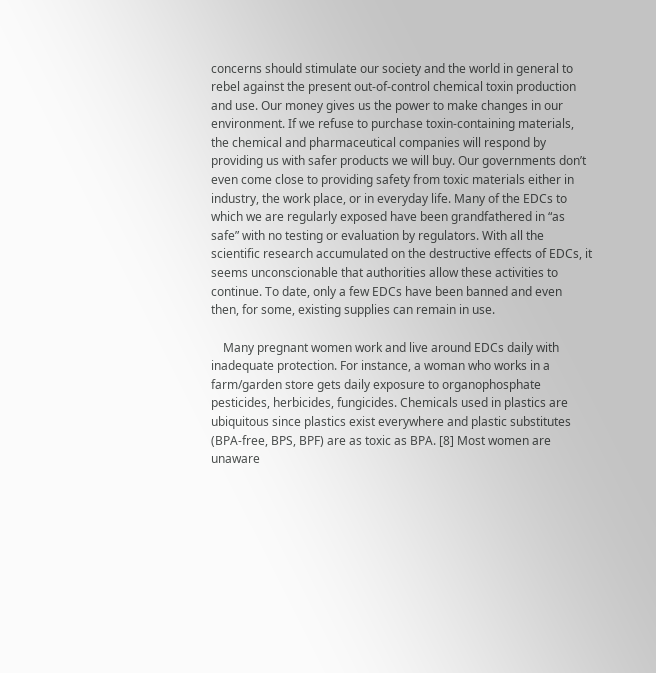concerns should stimulate our society and the world in general to rebel against the present out-of-control chemical toxin production and use. Our money gives us the power to make changes in our environment. If we refuse to purchase toxin-containing materials, the chemical and pharmaceutical companies will respond by providing us with safer products we will buy. Our governments don’t even come close to providing safety from toxic materials either in industry, the work place, or in everyday life. Many of the EDCs to which we are regularly exposed have been grandfathered in “as safe” with no testing or evaluation by regulators. With all the scientific research accumulated on the destructive effects of EDCs, it seems unconscionable that authorities allow these activities to continue. To date, only a few EDCs have been banned and even then, for some, existing supplies can remain in use.

    Many pregnant women work and live around EDCs daily with inadequate protection. For instance, a woman who works in a farm/garden store gets daily exposure to organophosphate pesticides, herbicides, fungicides. Chemicals used in plastics are ubiquitous since plastics exist everywhere and plastic substitutes (BPA-free, BPS, BPF) are as toxic as BPA. [8] Most women are unaware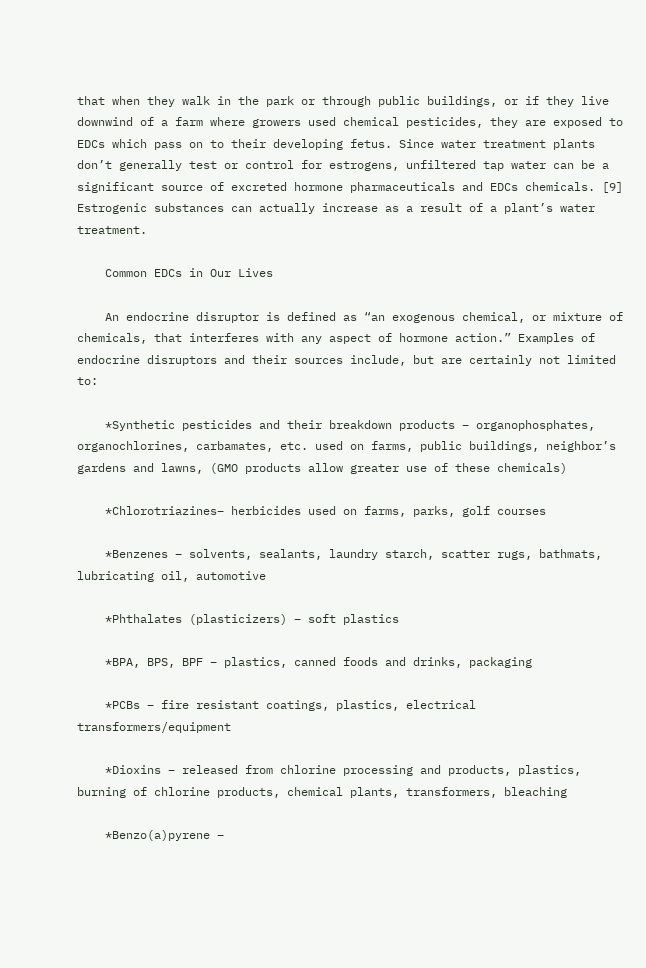that when they walk in the park or through public buildings, or if they live downwind of a farm where growers used chemical pesticides, they are exposed to EDCs which pass on to their developing fetus. Since water treatment plants don’t generally test or control for estrogens, unfiltered tap water can be a significant source of excreted hormone pharmaceuticals and EDCs chemicals. [9] Estrogenic substances can actually increase as a result of a plant’s water treatment.

    Common EDCs in Our Lives

    An endocrine disruptor is defined as “an exogenous chemical, or mixture of chemicals, that interferes with any aspect of hormone action.” Examples of endocrine disruptors and their sources include, but are certainly not limited to:

    *Synthetic pesticides and their breakdown products – organophosphates, organochlorines, carbamates, etc. used on farms, public buildings, neighbor’s gardens and lawns, (GMO products allow greater use of these chemicals)

    *Chlorotriazines– herbicides used on farms, parks, golf courses

    *Benzenes – solvents, sealants, laundry starch, scatter rugs, bathmats, lubricating oil, automotive

    *Phthalates (plasticizers) – soft plastics

    *BPA, BPS, BPF – plastics, canned foods and drinks, packaging

    *PCBs – fire resistant coatings, plastics, electrical transformers/equipment

    *Dioxins – released from chlorine processing and products, plastics, burning of chlorine products, chemical plants, transformers, bleaching

    *Benzo(a)pyrene –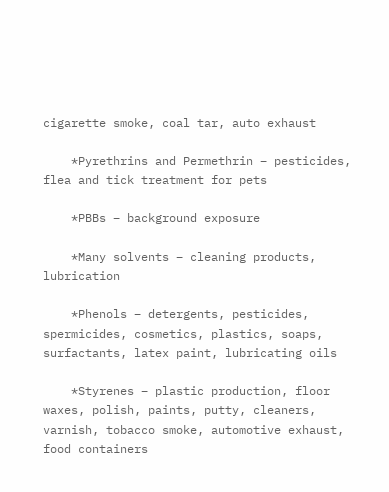cigarette smoke, coal tar, auto exhaust

    *Pyrethrins and Permethrin – pesticides, flea and tick treatment for pets

    *PBBs – background exposure

    *Many solvents – cleaning products, lubrication

    *Phenols – detergents, pesticides, spermicides, cosmetics, plastics, soaps, surfactants, latex paint, lubricating oils

    *Styrenes – plastic production, floor waxes, polish, paints, putty, cleaners, varnish, tobacco smoke, automotive exhaust, food containers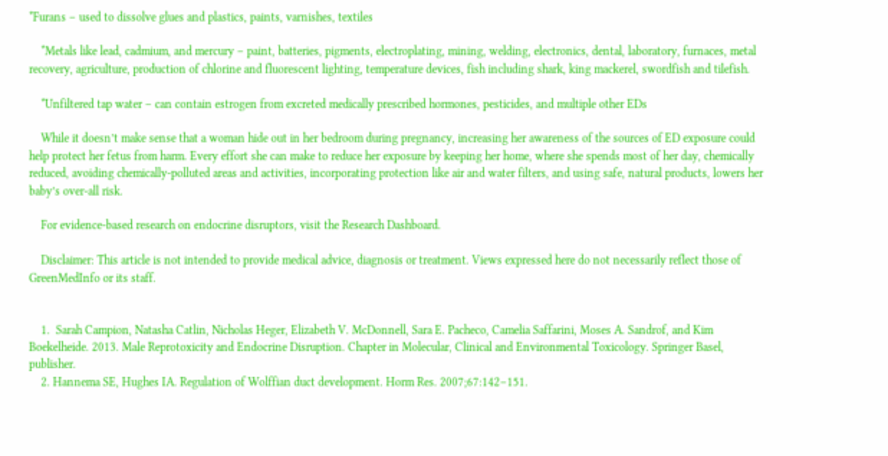*Furans – used to dissolve glues and plastics, paints, varnishes, textiles

    *Metals like lead, cadmium, and mercury – paint, batteries, pigments, electroplating, mining, welding, electronics, dental, laboratory, furnaces, metal recovery, agriculture, production of chlorine and fluorescent lighting, temperature devices, fish including shark, king mackerel, swordfish and tilefish.

    *Unfiltered tap water – can contain estrogen from excreted medically prescribed hormones, pesticides, and multiple other EDs

    While it doesn’t make sense that a woman hide out in her bedroom during pregnancy, increasing her awareness of the sources of ED exposure could help protect her fetus from harm. Every effort she can make to reduce her exposure by keeping her home, where she spends most of her day, chemically reduced, avoiding chemically-polluted areas and activities, incorporating protection like air and water filters, and using safe, natural products, lowers her baby’s over-all risk.

    For evidence-based research on endocrine disruptors, visit the Research Dashboard.

    Disclaimer: This article is not intended to provide medical advice, diagnosis or treatment. Views expressed here do not necessarily reflect those of GreenMedInfo or its staff.


    1.  Sarah Campion, Natasha Catlin, Nicholas Heger, Elizabeth V. McDonnell, Sara E. Pacheco, Camelia Saffarini, Moses A. Sandrof, and Kim Boekelheide. 2013. Male Reprotoxicity and Endocrine Disruption. Chapter in Molecular, Clinical and Environmental Toxicology. Springer Basel, publisher.
    2. Hannema SE, Hughes IA. Regulation of Wolffian duct development. Horm Res. 2007;67:142–151.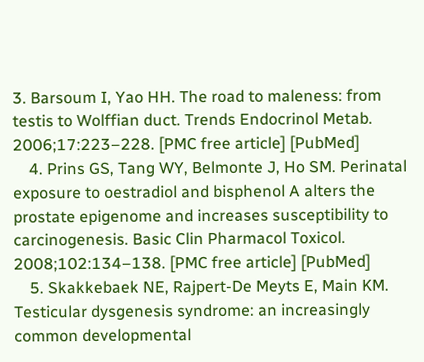3. Barsoum I, Yao HH. The road to maleness: from testis to Wolffian duct. Trends Endocrinol Metab. 2006;17:223–228. [PMC free article] [PubMed]
    4. Prins GS, Tang WY, Belmonte J, Ho SM. Perinatal exposure to oestradiol and bisphenol A alters the prostate epigenome and increases susceptibility to carcinogenesis. Basic Clin Pharmacol Toxicol. 2008;102:134–138. [PMC free article] [PubMed]
    5. Skakkebaek NE, Rajpert-De Meyts E, Main KM. Testicular dysgenesis syndrome: an increasingly common developmental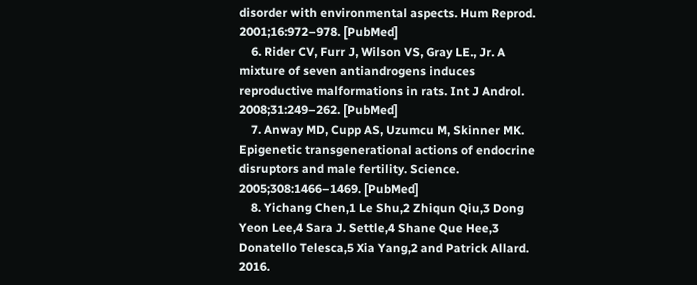disorder with environmental aspects. Hum Reprod. 2001;16:972–978. [PubMed]
    6. Rider CV, Furr J, Wilson VS, Gray LE., Jr. A mixture of seven antiandrogens induces reproductive malformations in rats. Int J Androl. 2008;31:249–262. [PubMed]
    7. Anway MD, Cupp AS, Uzumcu M, Skinner MK. Epigenetic transgenerational actions of endocrine disruptors and male fertility. Science. 2005;308:1466–1469. [PubMed]
    8. Yichang Chen,1 Le Shu,2 Zhiqun Qiu,3 Dong Yeon Lee,4 Sara J. Settle,4 Shane Que Hee,3 Donatello Telesca,5 Xia Yang,2 and Patrick Allard. 2016.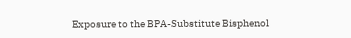Exposure to the BPA-Substitute Bisphenol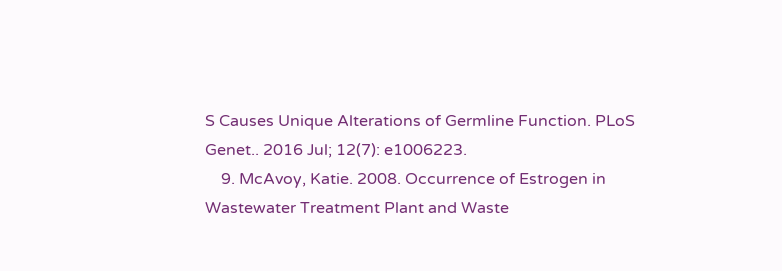S Causes Unique Alterations of Germline Function. PLoS Genet.. 2016 Jul; 12(7): e1006223.
    9. McAvoy, Katie. 2008. Occurrence of Estrogen in Wastewater Treatment Plant and Waste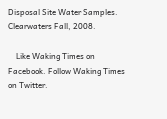Disposal Site Water Samples. Clearwaters Fall, 2008.

    Like Waking Times on Facebook. Follow Waking Times on Twitter.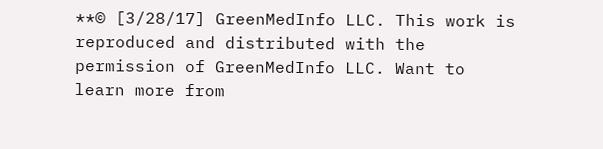**© [3/28/17] GreenMedInfo LLC. This work is reproduced and distributed with the permission of GreenMedInfo LLC. Want to learn more from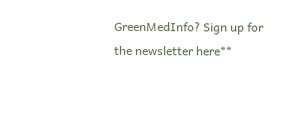GreenMedInfo? Sign up for the newsletter here**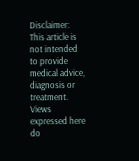Disclaimer: This article is not intended to provide medical advice, diagnosis or treatment. Views expressed here do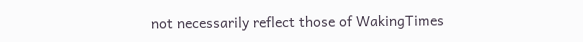not necessarily reflect those of WakingTimes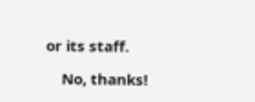or its staff.

    No, thanks!